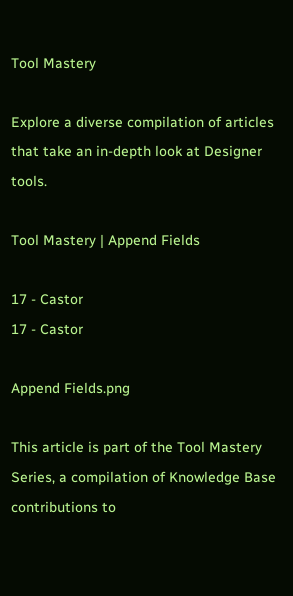Tool Mastery

Explore a diverse compilation of articles that take an in-depth look at Designer tools.

Tool Mastery | Append Fields

17 - Castor
17 - Castor

Append Fields.png

This article is part of the Tool Mastery Series, a compilation of Knowledge Base contributions to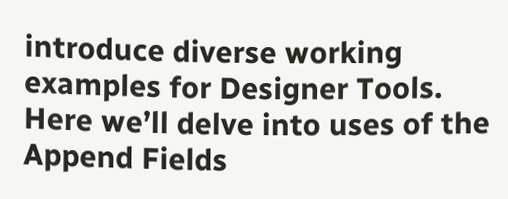introduce diverse working examples for Designer Tools. Here we’ll delve into uses of the Append Fields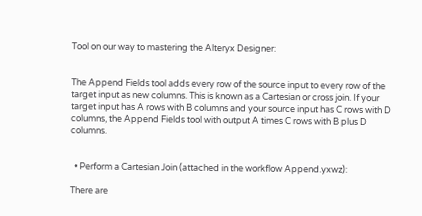Tool on our way to mastering the Alteryx Designer:


The Append Fields tool adds every row of the source input to every row of the target input as new columns. This is known as a Cartesian or cross join. If your target input has A rows with B columns and your source input has C rows with D columns, the Append Fields tool with output A times C rows with B plus D columns.


  • Perform a Cartesian Join (attached in the workflow Append.yxwz):

There are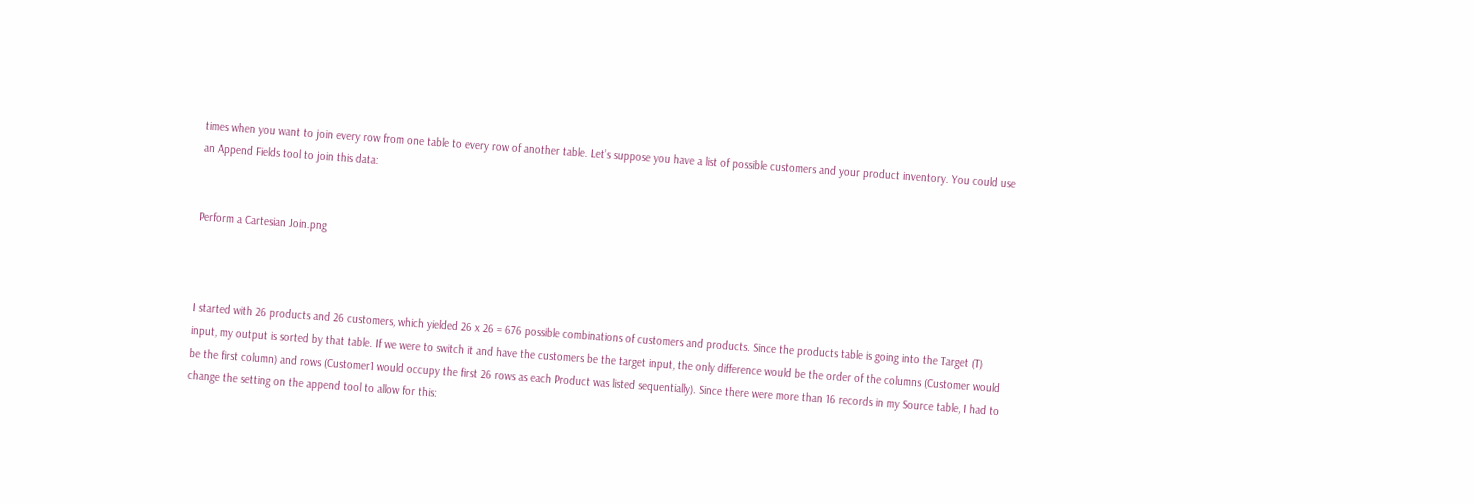times when you want to join every row from one table to every row of another table. Let’s suppose you have a list of possible customers and your product inventory. You could use an Append Fields tool to join this data:


Perform a Cartesian Join.png



I started with 26 products and 26 customers, which yielded 26 x 26 = 676 possible combinations of customers and products. Since the products table is going into the Target (T) input, my output is sorted by that table. If we were to switch it and have the customers be the target input, the only difference would be the order of the columns (Customer would be the first column) and rows (Customer1 would occupy the first 26 rows as each Product was listed sequentially). Since there were more than 16 records in my Source table, I had to change the setting on the append tool to allow for this: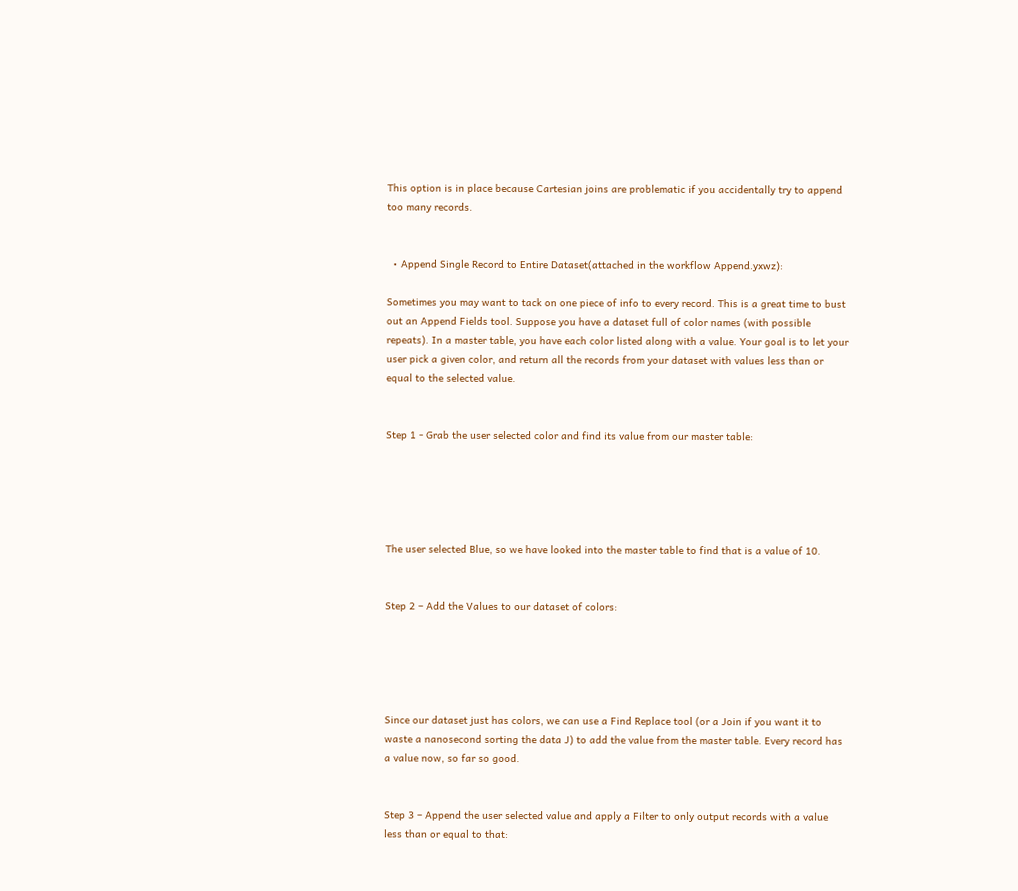This option is in place because Cartesian joins are problematic if you accidentally try to append too many records.


  • Append Single Record to Entire Dataset(attached in the workflow Append.yxwz):

Sometimes you may want to tack on one piece of info to every record. This is a great time to bust out an Append Fields tool. Suppose you have a dataset full of color names (with possible repeats). In a master table, you have each color listed along with a value. Your goal is to let your user pick a given color, and return all the records from your dataset with values less than or equal to the selected value.


Step 1 - Grab the user selected color and find its value from our master table:





The user selected Blue, so we have looked into the master table to find that is a value of 10.


Step 2 – Add the Values to our dataset of colors:





Since our dataset just has colors, we can use a Find Replace tool (or a Join if you want it to waste a nanosecond sorting the data J) to add the value from the master table. Every record has a value now, so far so good.


Step 3 – Append the user selected value and apply a Filter to only output records with a value less than or equal to that: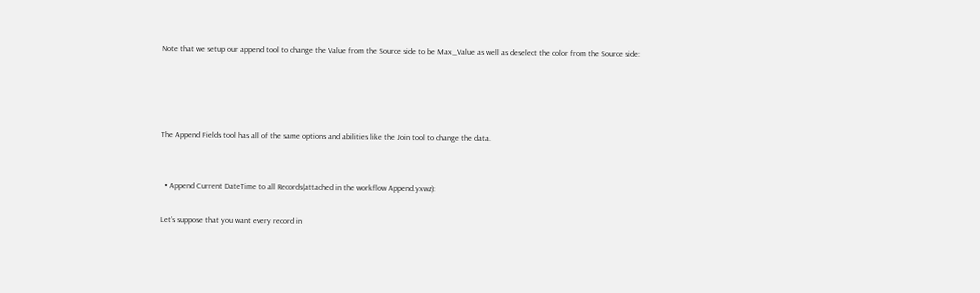Note that we setup our append tool to change the Value from the Source side to be Max_Value as well as deselect the color from the Source side:




The Append Fields tool has all of the same options and abilities like the Join tool to change the data.


  • Append Current DateTime to all Records(attached in the workflow Append.yxwz):

Let’s suppose that you want every record in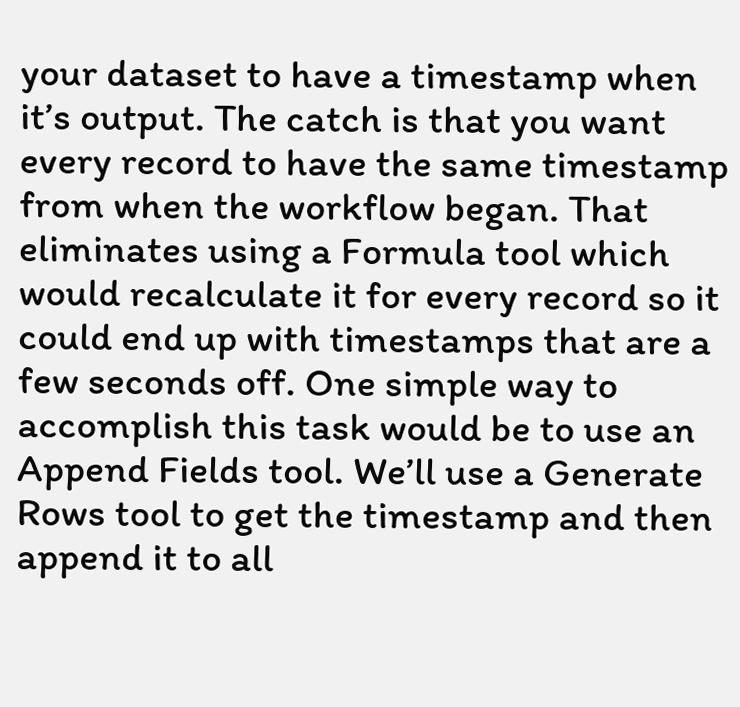your dataset to have a timestamp when it’s output. The catch is that you want every record to have the same timestamp from when the workflow began. That eliminates using a Formula tool which would recalculate it for every record so it could end up with timestamps that are a few seconds off. One simple way to accomplish this task would be to use an Append Fields tool. We’ll use a Generate Rows tool to get the timestamp and then append it to all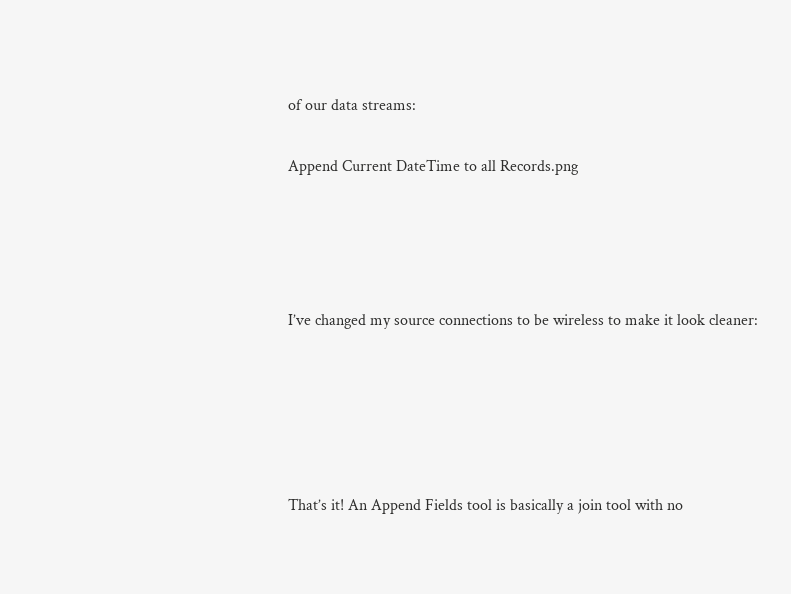of our data streams:

Append Current DateTime to all Records.png




I’ve changed my source connections to be wireless to make it look cleaner:





That’s it! An Append Fields tool is basically a join tool with no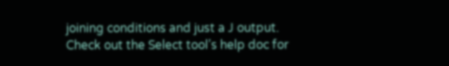joining conditions and just a J output. Check out the Select tool’s help doc for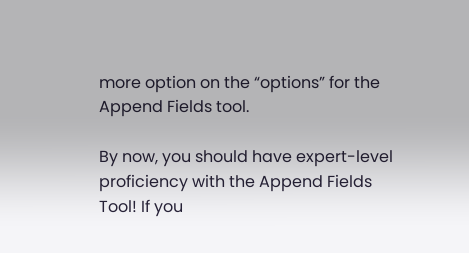more option on the “options” for the Append Fields tool.

By now, you should have expert-level proficiency with the Append Fields Tool! If you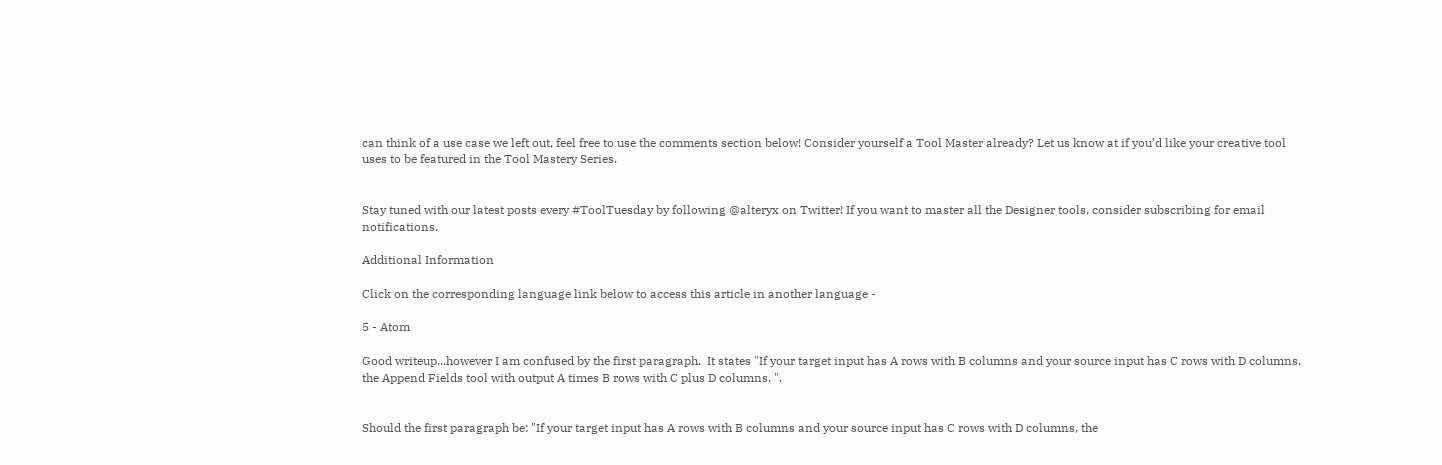can think of a use case we left out, feel free to use the comments section below! Consider yourself a Tool Master already? Let us know at if you’d like your creative tool uses to be featured in the Tool Mastery Series.


Stay tuned with our latest posts every #ToolTuesday by following @alteryx on Twitter! If you want to master all the Designer tools, consider subscribing for email notifications.

Additional Information

Click on the corresponding language link below to access this article in another language -

5 - Atom

Good writeup...however I am confused by the first paragraph.  It states "If your target input has A rows with B columns and your source input has C rows with D columns, the Append Fields tool with output A times B rows with C plus D columns. ".


Should the first paragraph be: "If your target input has A rows with B columns and your source input has C rows with D columns, the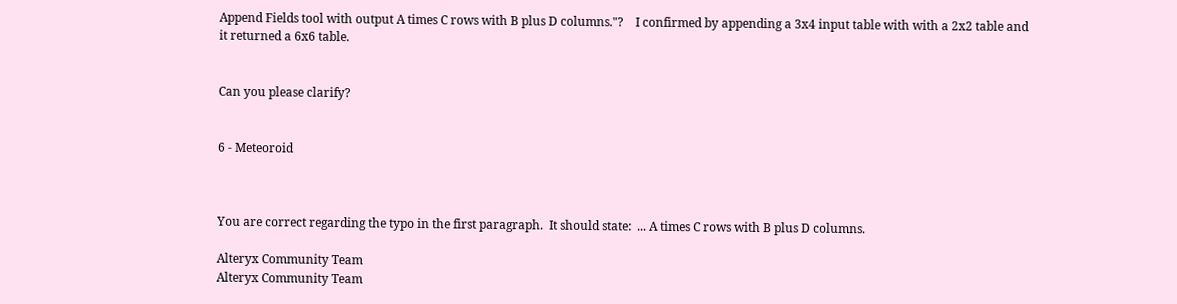Append Fields tool with output A times C rows with B plus D columns."?    I confirmed by appending a 3x4 input table with with a 2x2 table and it returned a 6x6 table.


Can you please clarify?


6 - Meteoroid



You are correct regarding the typo in the first paragraph.  It should state:  ... A times C rows with B plus D columns.

Alteryx Community Team
Alteryx Community Team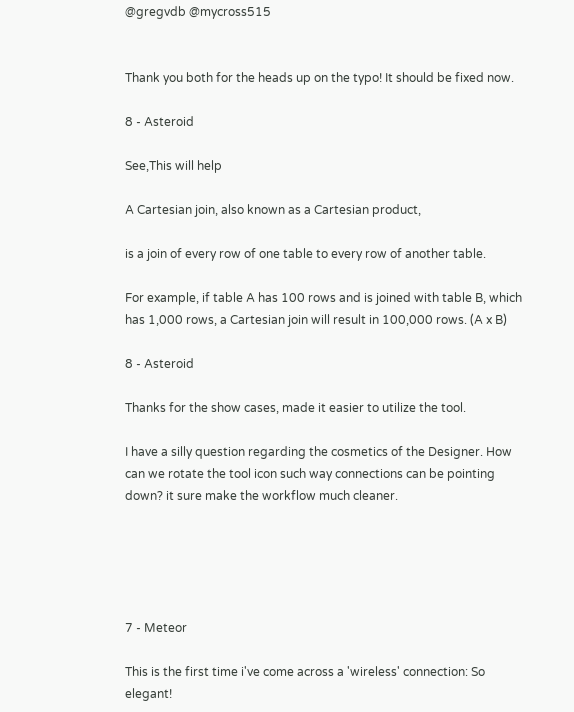@gregvdb @mycross515


Thank you both for the heads up on the typo! It should be fixed now.

8 - Asteroid

See,This will help

A Cartesian join, also known as a Cartesian product,

is a join of every row of one table to every row of another table.

For example, if table A has 100 rows and is joined with table B, which has 1,000 rows, a Cartesian join will result in 100,000 rows. (A x B)

8 - Asteroid

Thanks for the show cases, made it easier to utilize the tool.

I have a silly question regarding the cosmetics of the Designer. How can we rotate the tool icon such way connections can be pointing down? it sure make the workflow much cleaner.





7 - Meteor

This is the first time i've come across a 'wireless' connection: So elegant!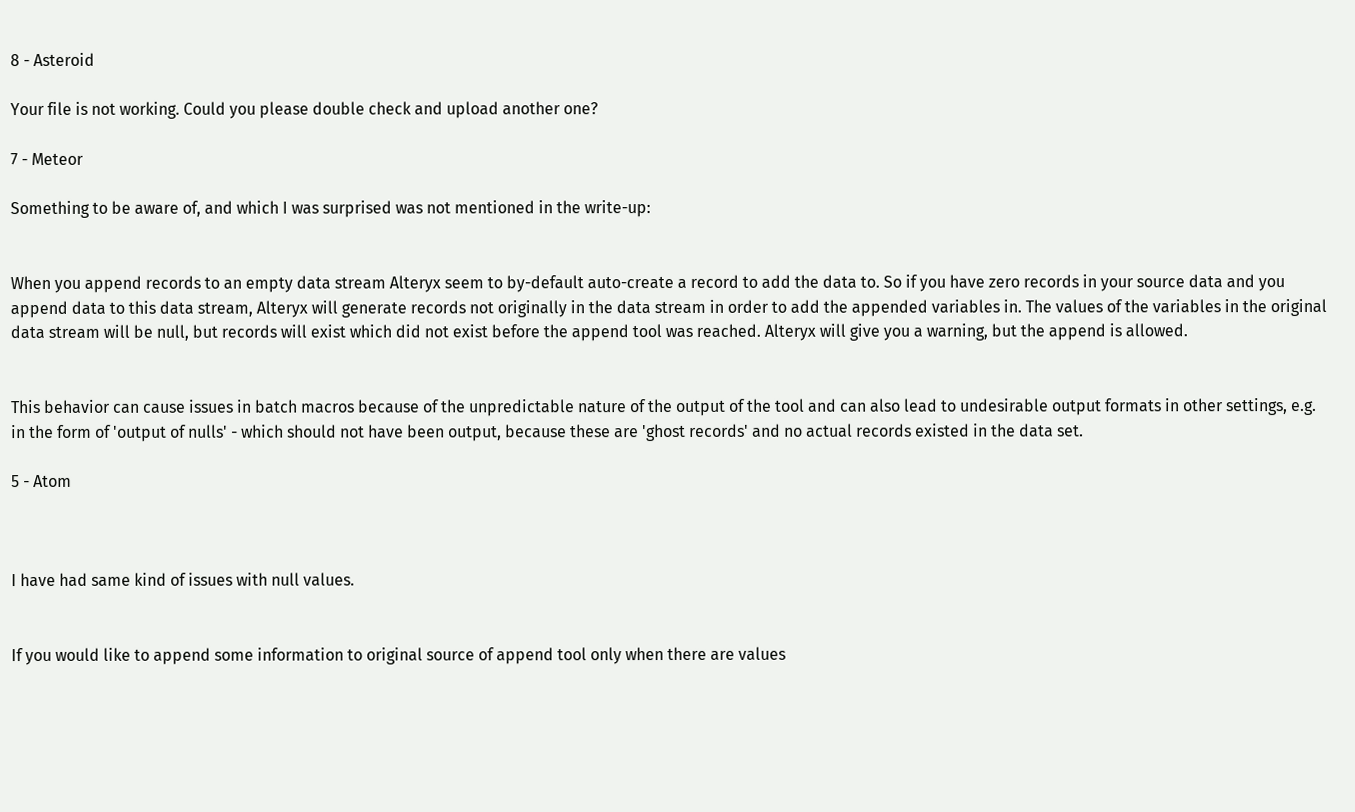8 - Asteroid

Your file is not working. Could you please double check and upload another one?

7 - Meteor

Something to be aware of, and which I was surprised was not mentioned in the write-up:


When you append records to an empty data stream Alteryx seem to by-default auto-create a record to add the data to. So if you have zero records in your source data and you append data to this data stream, Alteryx will generate records not originally in the data stream in order to add the appended variables in. The values of the variables in the original data stream will be null, but records will exist which did not exist before the append tool was reached. Alteryx will give you a warning, but the append is allowed.


This behavior can cause issues in batch macros because of the unpredictable nature of the output of the tool and can also lead to undesirable output formats in other settings, e.g. in the form of 'output of nulls' - which should not have been output, because these are 'ghost records' and no actual records existed in the data set.

5 - Atom



I have had same kind of issues with null values.


If you would like to append some information to original source of append tool only when there are values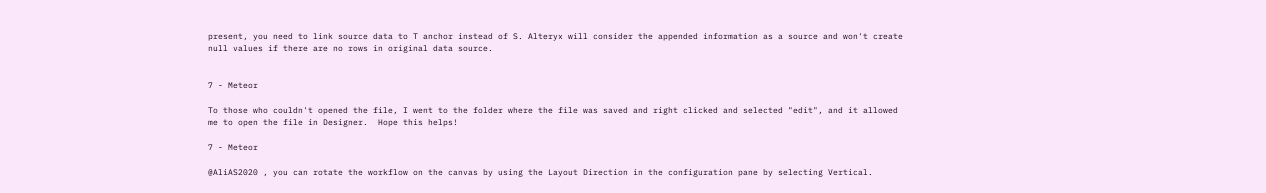present, you need to link source data to T anchor instead of S. Alteryx will consider the appended information as a source and won't create null values if there are no rows in original data source.


7 - Meteor

To those who couldn't opened the file, I went to the folder where the file was saved and right clicked and selected "edit", and it allowed me to open the file in Designer.  Hope this helps!

7 - Meteor

@AliAS2020 , you can rotate the workflow on the canvas by using the Layout Direction in the configuration pane by selecting Vertical.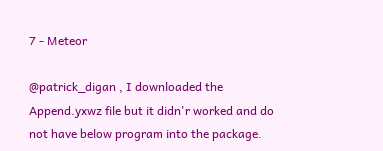7 - Meteor

@patrick_digan , I downloaded the  Append.yxwz file but it didn'r worked and do not have below program into the package.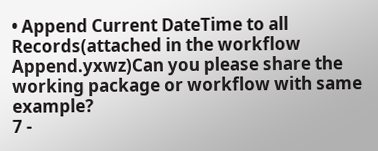• Append Current DateTime to all Records(attached in the workflow Append.yxwz)Can you please share the working package or workflow with same example?
7 -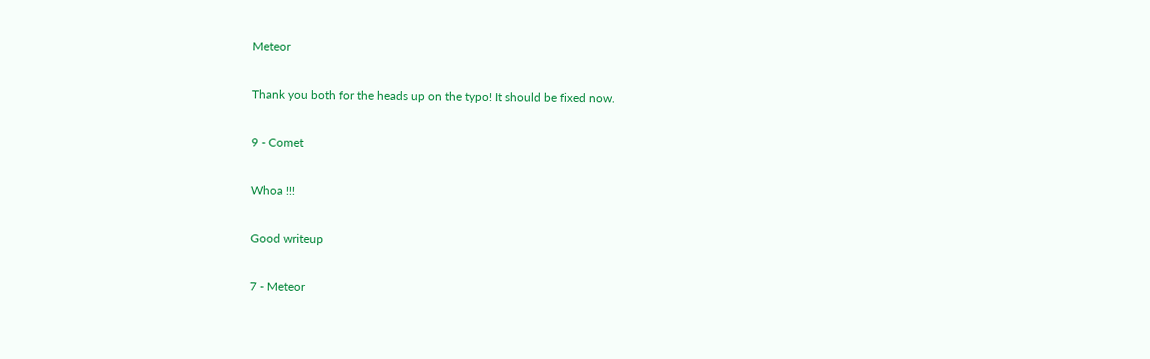Meteor

Thank you both for the heads up on the typo! It should be fixed now.

9 - Comet

Whoa !!!

Good writeup

7 - Meteor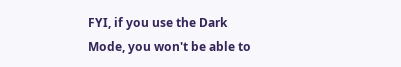FYI, if you use the Dark Mode, you won't be able to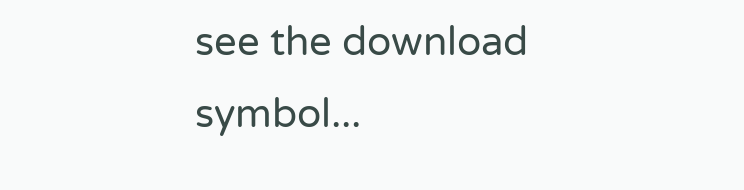see the download symbol...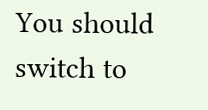You should switch to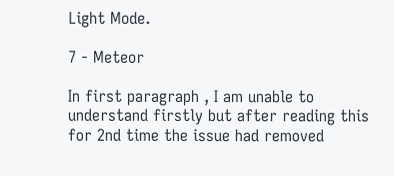Light Mode.

7 - Meteor

In first paragraph , I am unable to understand firstly but after reading this for 2nd time the issue had removed